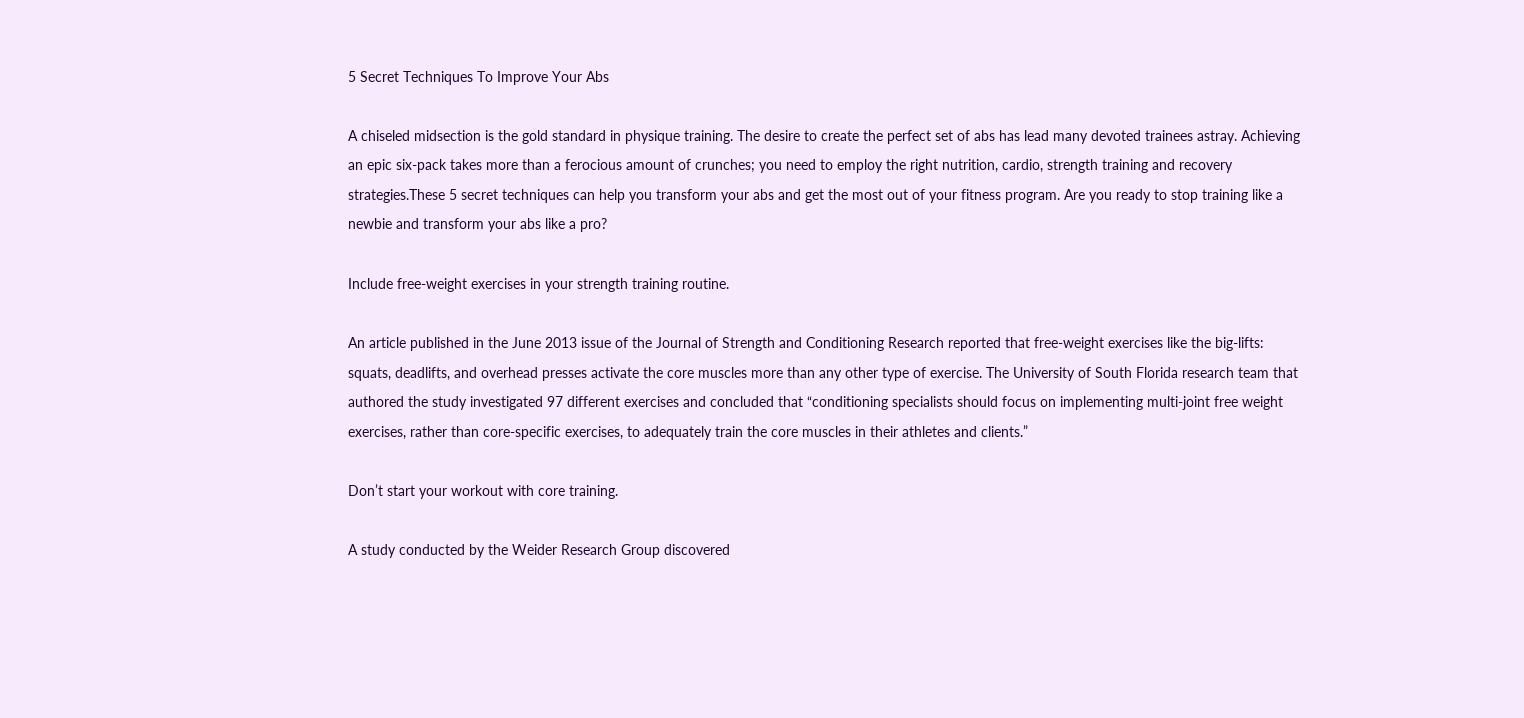5 Secret Techniques To Improve Your Abs

A chiseled midsection is the gold standard in physique training. The desire to create the perfect set of abs has lead many devoted trainees astray. Achieving an epic six-pack takes more than a ferocious amount of crunches; you need to employ the right nutrition, cardio, strength training and recovery strategies.These 5 secret techniques can help you transform your abs and get the most out of your fitness program. Are you ready to stop training like a newbie and transform your abs like a pro?

Include free-weight exercises in your strength training routine.

An article published in the June 2013 issue of the Journal of Strength and Conditioning Research reported that free-weight exercises like the big-lifts: squats, deadlifts, and overhead presses activate the core muscles more than any other type of exercise. The University of South Florida research team that authored the study investigated 97 different exercises and concluded that “conditioning specialists should focus on implementing multi-joint free weight exercises, rather than core-specific exercises, to adequately train the core muscles in their athletes and clients.”

Don’t start your workout with core training.

A study conducted by the Weider Research Group discovered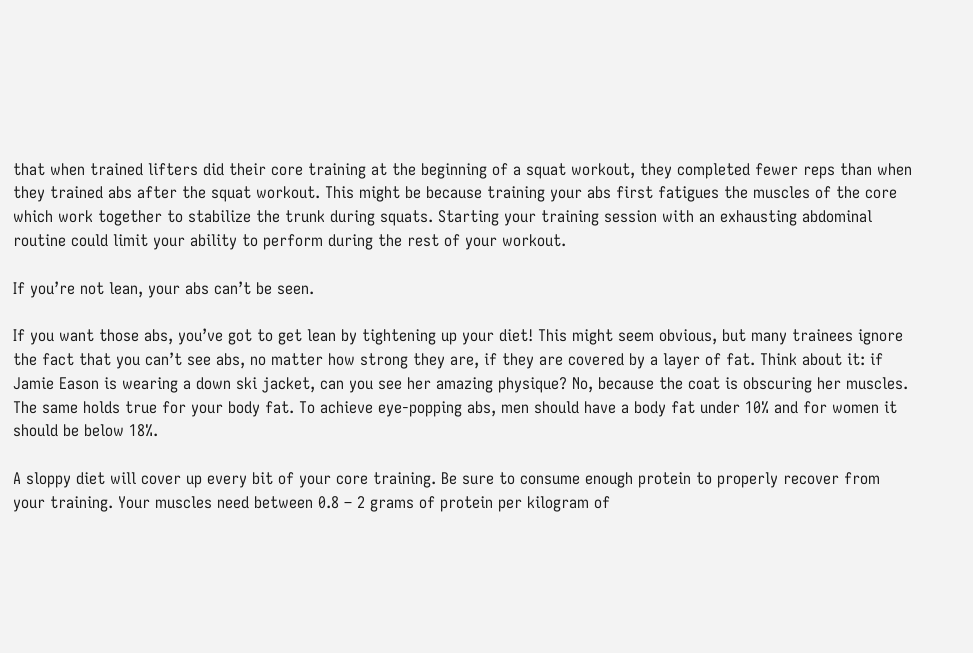that when trained lifters did their core training at the beginning of a squat workout, they completed fewer reps than when they trained abs after the squat workout. This might be because training your abs first fatigues the muscles of the core which work together to stabilize the trunk during squats. Starting your training session with an exhausting abdominal routine could limit your ability to perform during the rest of your workout.

If you’re not lean, your abs can’t be seen.

If you want those abs, you’ve got to get lean by tightening up your diet! This might seem obvious, but many trainees ignore the fact that you can’t see abs, no matter how strong they are, if they are covered by a layer of fat. Think about it: if Jamie Eason is wearing a down ski jacket, can you see her amazing physique? No, because the coat is obscuring her muscles. The same holds true for your body fat. To achieve eye-popping abs, men should have a body fat under 10% and for women it should be below 18%.

A sloppy diet will cover up every bit of your core training. Be sure to consume enough protein to properly recover from your training. Your muscles need between 0.8 – 2 grams of protein per kilogram of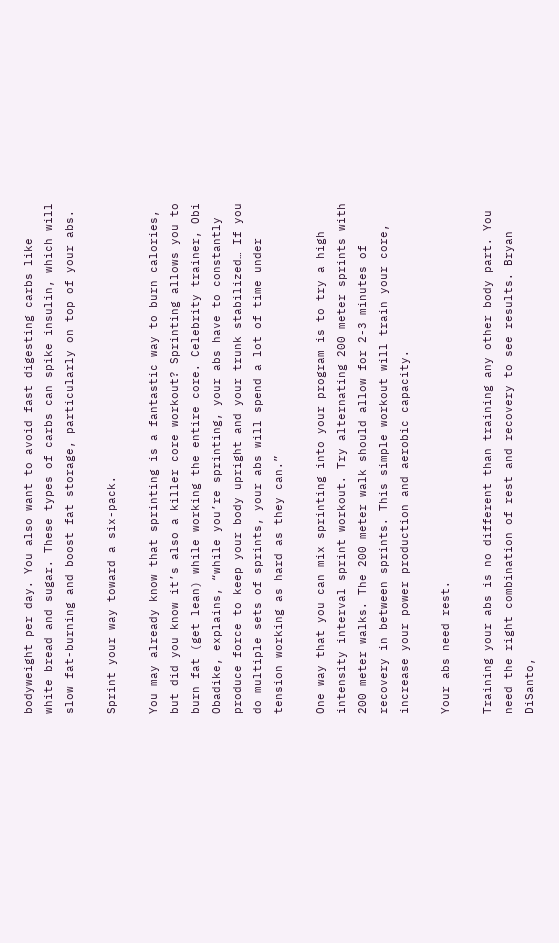bodyweight per day. You also want to avoid fast digesting carbs like white bread and sugar. These types of carbs can spike insulin, which will slow fat-burning and boost fat storage, particularly on top of your abs.

Sprint your way toward a six-pack.

You may already know that sprinting is a fantastic way to burn calories, but did you know it’s also a killer core workout? Sprinting allows you to burn fat (get lean) while working the entire core. Celebrity trainer, Obi Obadike, explains, “while you’re sprinting, your abs have to constantly produce force to keep your body upright and your trunk stabilized… If you do multiple sets of sprints, your abs will spend a lot of time under tension working as hard as they can.”

One way that you can mix sprinting into your program is to try a high intensity interval sprint workout. Try alternating 200 meter sprints with 200 meter walks. The 200 meter walk should allow for 2-3 minutes of recovery in between sprints. This simple workout will train your core, increase your power production and aerobic capacity.

Your abs need rest.

Training your abs is no different than training any other body part. You need the right combination of rest and recovery to see results. Bryan DiSanto,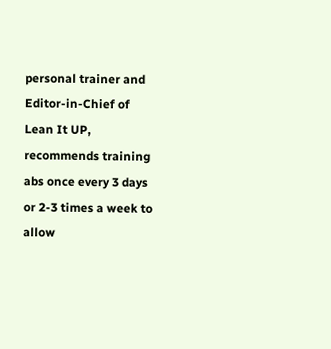personal trainer and Editor-in-Chief of Lean It UP, recommends training abs once every 3 days or 2-3 times a week to allow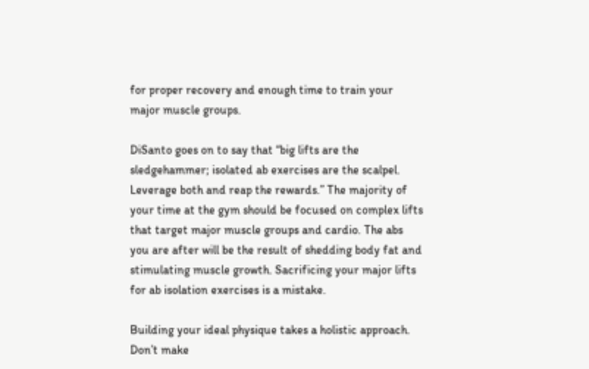for proper recovery and enough time to train your major muscle groups.

DiSanto goes on to say that “big lifts are the sledgehammer; isolated ab exercises are the scalpel. Leverage both and reap the rewards.” The majority of your time at the gym should be focused on complex lifts that target major muscle groups and cardio. The abs you are after will be the result of shedding body fat and stimulating muscle growth. Sacrificing your major lifts for ab isolation exercises is a mistake.

Building your ideal physique takes a holistic approach. Don’t make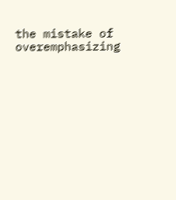the mistake of overemphasizing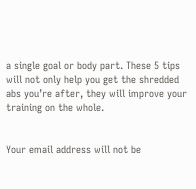a single goal or body part. These 5 tips will not only help you get the shredded abs you’re after, they will improve your training on the whole.


Your email address will not be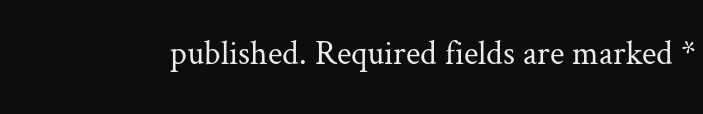published. Required fields are marked *